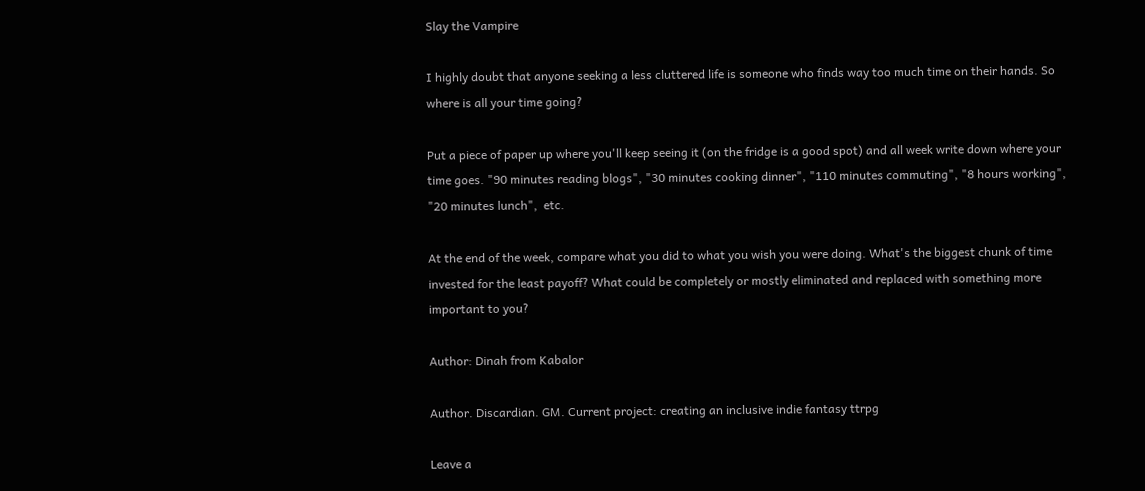Slay the Vampire

I highly doubt that anyone seeking a less cluttered life is someone who finds way too much time on their hands. So where is all your time going?

Put a piece of paper up where you'll keep seeing it (on the fridge is a good spot) and all week write down where your time goes. "90 minutes reading blogs", "30 minutes cooking dinner", "110 minutes commuting", "8 hours working", "20 minutes lunch",  etc.

At the end of the week, compare what you did to what you wish you were doing. What's the biggest chunk of time invested for the least payoff? What could be completely or mostly eliminated and replaced with something more important to you?

Author: Dinah from Kabalor

Author. Discardian. GM. Current project: creating an inclusive indie fantasy ttrpg

Leave a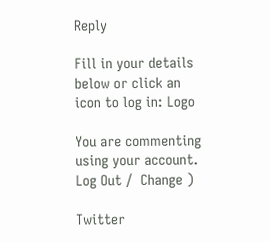Reply

Fill in your details below or click an icon to log in: Logo

You are commenting using your account. Log Out /  Change )

Twitter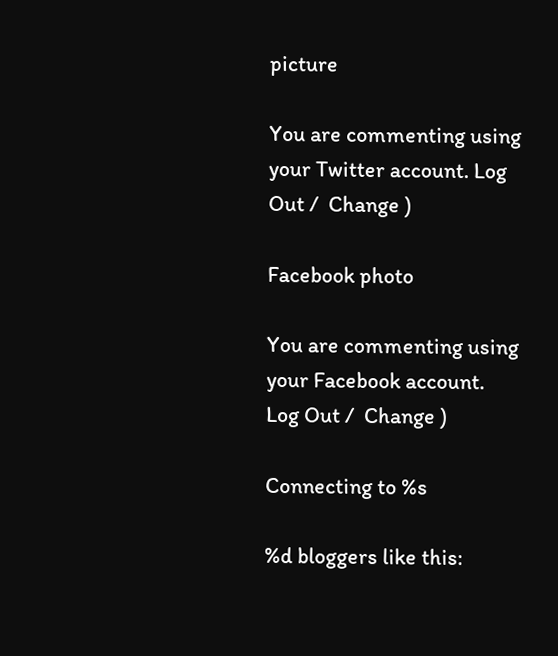picture

You are commenting using your Twitter account. Log Out /  Change )

Facebook photo

You are commenting using your Facebook account. Log Out /  Change )

Connecting to %s

%d bloggers like this: